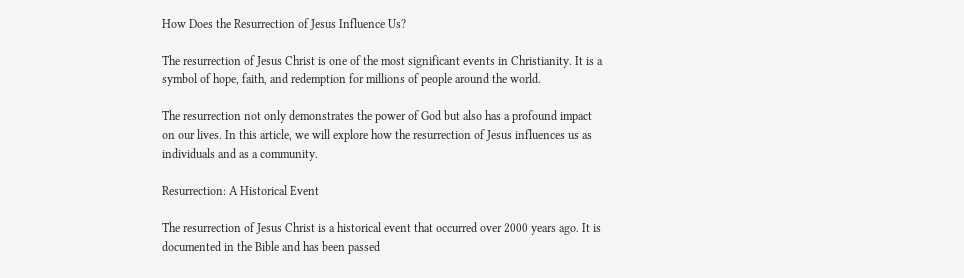How Does the Resurrection of Jesus Influence Us?

The resurrection of Jesus Christ is one of the most significant events in Christianity. It is a symbol of hope, faith, and redemption for millions of people around the world.

The resurrection not only demonstrates the power of God but also has a profound impact on our lives. In this article, we will explore how the resurrection of Jesus influences us as individuals and as a community.

Resurrection: A Historical Event

The resurrection of Jesus Christ is a historical event that occurred over 2000 years ago. It is documented in the Bible and has been passed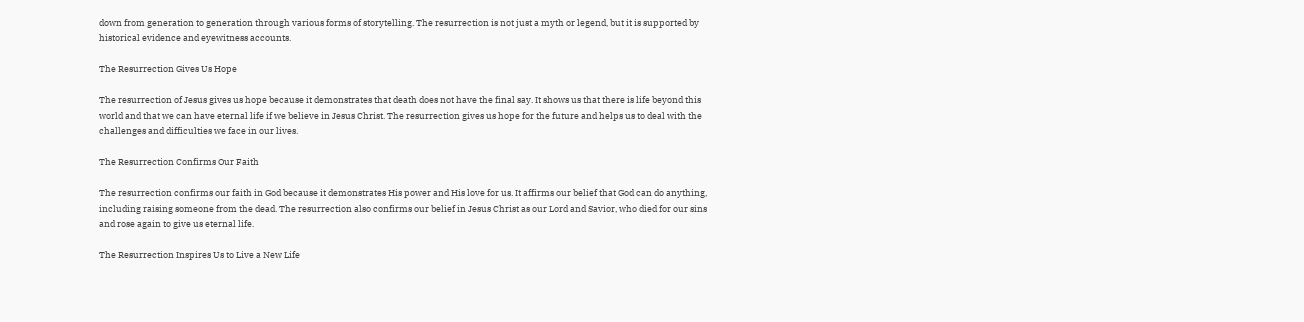down from generation to generation through various forms of storytelling. The resurrection is not just a myth or legend, but it is supported by historical evidence and eyewitness accounts.

The Resurrection Gives Us Hope

The resurrection of Jesus gives us hope because it demonstrates that death does not have the final say. It shows us that there is life beyond this world and that we can have eternal life if we believe in Jesus Christ. The resurrection gives us hope for the future and helps us to deal with the challenges and difficulties we face in our lives.

The Resurrection Confirms Our Faith

The resurrection confirms our faith in God because it demonstrates His power and His love for us. It affirms our belief that God can do anything, including raising someone from the dead. The resurrection also confirms our belief in Jesus Christ as our Lord and Savior, who died for our sins and rose again to give us eternal life.

The Resurrection Inspires Us to Live a New Life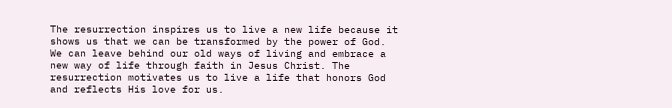The resurrection inspires us to live a new life because it shows us that we can be transformed by the power of God. We can leave behind our old ways of living and embrace a new way of life through faith in Jesus Christ. The resurrection motivates us to live a life that honors God and reflects His love for us.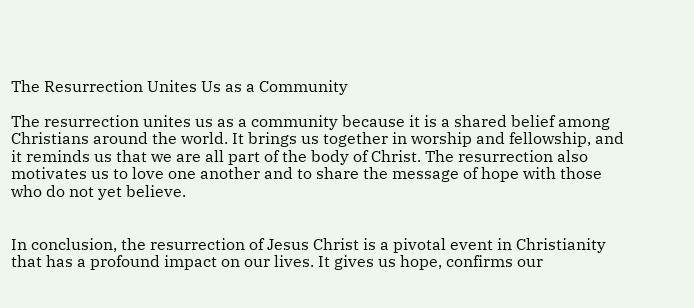The Resurrection Unites Us as a Community

The resurrection unites us as a community because it is a shared belief among Christians around the world. It brings us together in worship and fellowship, and it reminds us that we are all part of the body of Christ. The resurrection also motivates us to love one another and to share the message of hope with those who do not yet believe.


In conclusion, the resurrection of Jesus Christ is a pivotal event in Christianity that has a profound impact on our lives. It gives us hope, confirms our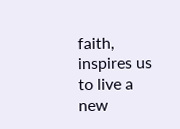faith, inspires us to live a new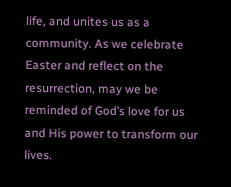life, and unites us as a community. As we celebrate Easter and reflect on the resurrection, may we be reminded of God’s love for us and His power to transform our lives.